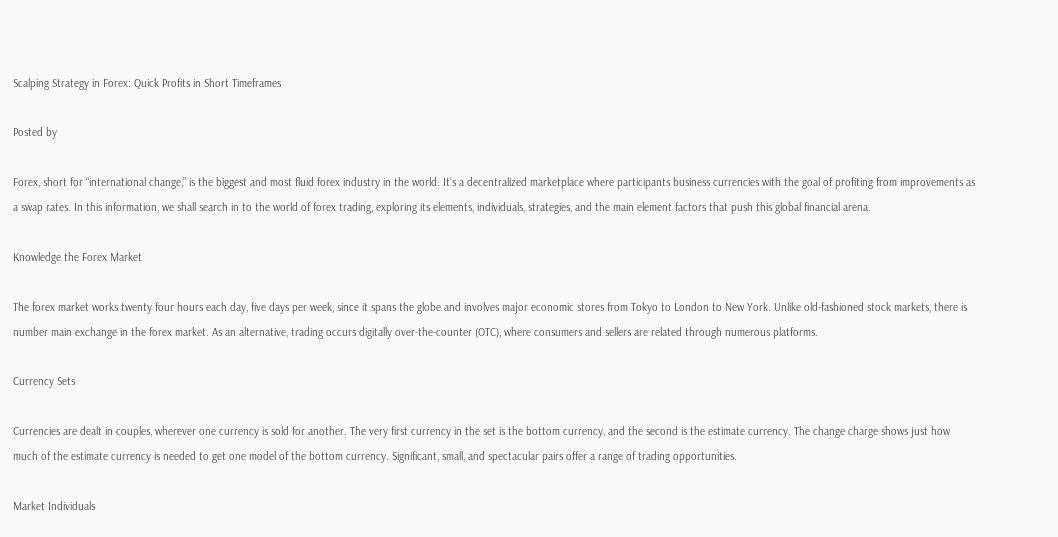Scalping Strategy in Forex: Quick Profits in Short Timeframes

Posted by

Forex, short for “international change,” is the biggest and most fluid forex industry in the world. It’s a decentralized marketplace where participants business currencies with the goal of profiting from improvements as a swap rates. In this information, we shall search in to the world of forex trading, exploring its elements, individuals, strategies, and the main element factors that push this global financial arena.

Knowledge the Forex Market

The forex market works twenty four hours each day, five days per week, since it spans the globe and involves major economic stores from Tokyo to London to New York. Unlike old-fashioned stock markets, there is number main exchange in the forex market. As an alternative, trading occurs digitally over-the-counter (OTC), where consumers and sellers are related through numerous platforms.

Currency Sets

Currencies are dealt in couples, wherever one currency is sold for another. The very first currency in the set is the bottom currency, and the second is the estimate currency. The change charge shows just how much of the estimate currency is needed to get one model of the bottom currency. Significant, small, and spectacular pairs offer a range of trading opportunities.

Market Individuals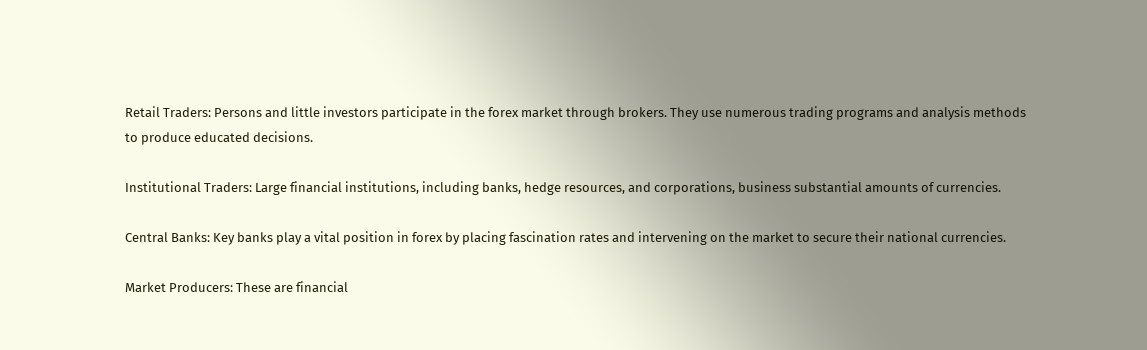Retail Traders: Persons and little investors participate in the forex market through brokers. They use numerous trading programs and analysis methods to produce educated decisions.

Institutional Traders: Large financial institutions, including banks, hedge resources, and corporations, business substantial amounts of currencies.

Central Banks: Key banks play a vital position in forex by placing fascination rates and intervening on the market to secure their national currencies.

Market Producers: These are financial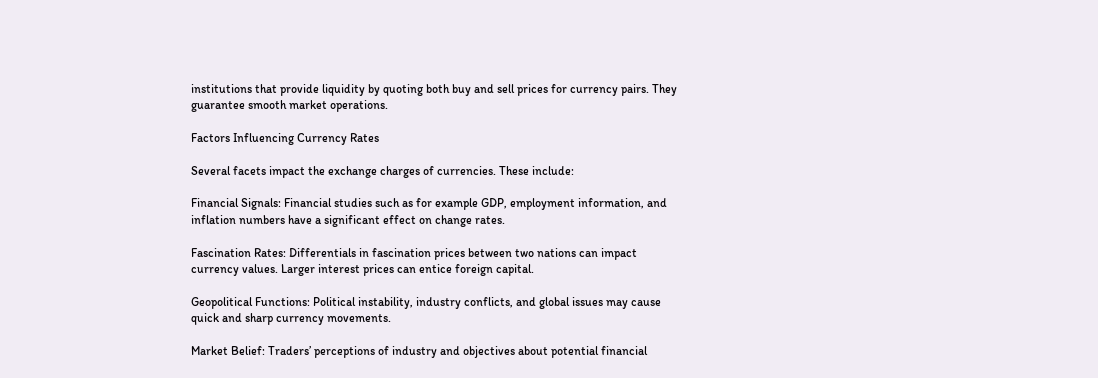institutions that provide liquidity by quoting both buy and sell prices for currency pairs. They guarantee smooth market operations.

Factors Influencing Currency Rates

Several facets impact the exchange charges of currencies. These include:

Financial Signals: Financial studies such as for example GDP, employment information, and inflation numbers have a significant effect on change rates.

Fascination Rates: Differentials in fascination prices between two nations can impact currency values. Larger interest prices can entice foreign capital.

Geopolitical Functions: Political instability, industry conflicts, and global issues may cause quick and sharp currency movements.

Market Belief: Traders’ perceptions of industry and objectives about potential financial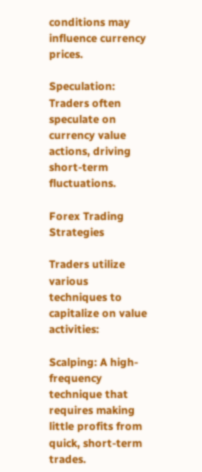conditions may influence currency prices.

Speculation: Traders often speculate on currency value actions, driving short-term fluctuations.

Forex Trading Strategies

Traders utilize various techniques to capitalize on value activities:

Scalping: A high-frequency technique that requires making little profits from quick, short-term trades.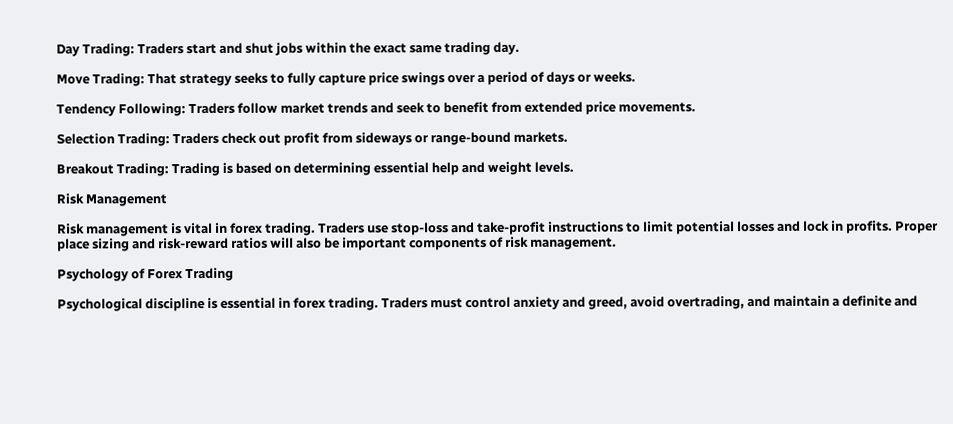Day Trading: Traders start and shut jobs within the exact same trading day.

Move Trading: That strategy seeks to fully capture price swings over a period of days or weeks.

Tendency Following: Traders follow market trends and seek to benefit from extended price movements.

Selection Trading: Traders check out profit from sideways or range-bound markets.

Breakout Trading: Trading is based on determining essential help and weight levels.

Risk Management

Risk management is vital in forex trading. Traders use stop-loss and take-profit instructions to limit potential losses and lock in profits. Proper place sizing and risk-reward ratios will also be important components of risk management.

Psychology of Forex Trading

Psychological discipline is essential in forex trading. Traders must control anxiety and greed, avoid overtrading, and maintain a definite and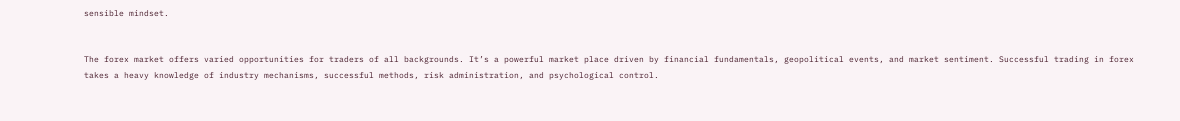sensible mindset.


The forex market offers varied opportunities for traders of all backgrounds. It’s a powerful market place driven by financial fundamentals, geopolitical events, and market sentiment. Successful trading in forex takes a heavy knowledge of industry mechanisms, successful methods, risk administration, and psychological control.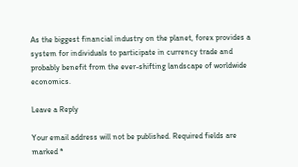As the biggest financial industry on the planet, forex provides a system for individuals to participate in currency trade and probably benefit from the ever-shifting landscape of worldwide economics.

Leave a Reply

Your email address will not be published. Required fields are marked *